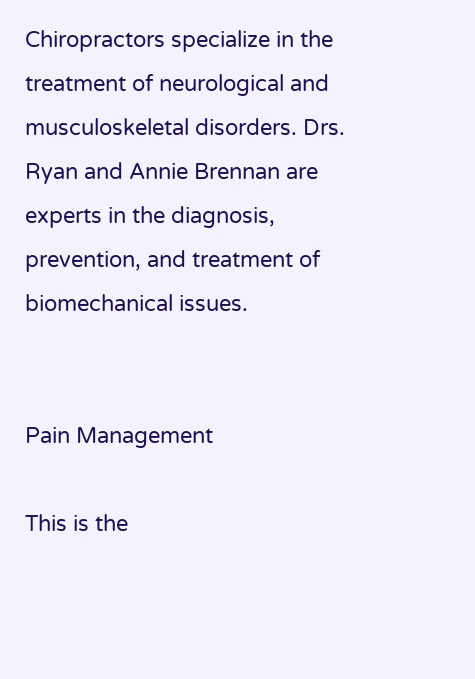Chiropractors specialize in the treatment of neurological and musculoskeletal disorders. Drs. Ryan and Annie Brennan are experts in the diagnosis, prevention, and treatment of biomechanical issues.


Pain Management

This is the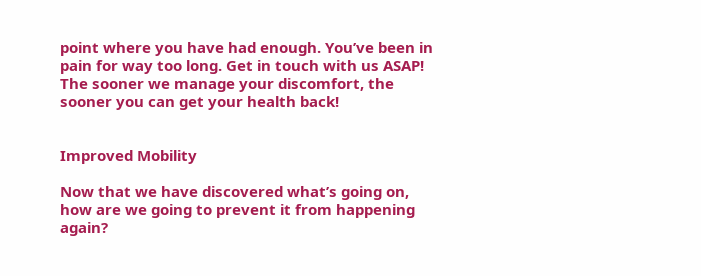point where you have had enough. You’ve been in pain for way too long. Get in touch with us ASAP! The sooner we manage your discomfort, the sooner you can get your health back!


Improved Mobility

Now that we have discovered what’s going on, how are we going to prevent it from happening again?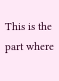This is the part where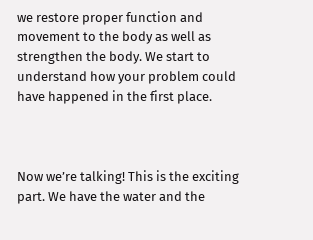we restore proper function and movement to the body as well as strengthen the body. We start to understand how your problem could have happened in the first place.



Now we’re talking! This is the exciting part. We have the water and the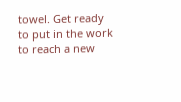towel. Get ready to put in the work to reach a new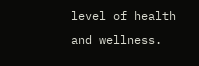level of health and wellness.